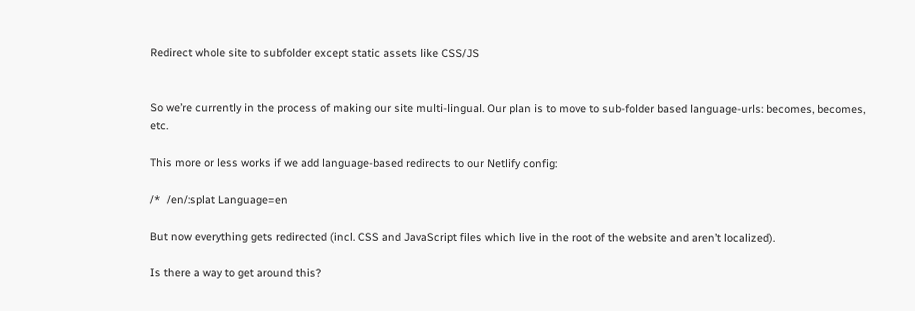Redirect whole site to subfolder except static assets like CSS/JS


So we’re currently in the process of making our site multi-lingual. Our plan is to move to sub-folder based language-urls: becomes, becomes, etc.

This more or less works if we add language-based redirects to our Netlify config:

/*  /en/:splat Language=en

But now everything gets redirected (incl. CSS and JavaScript files which live in the root of the website and aren’t localized).

Is there a way to get around this?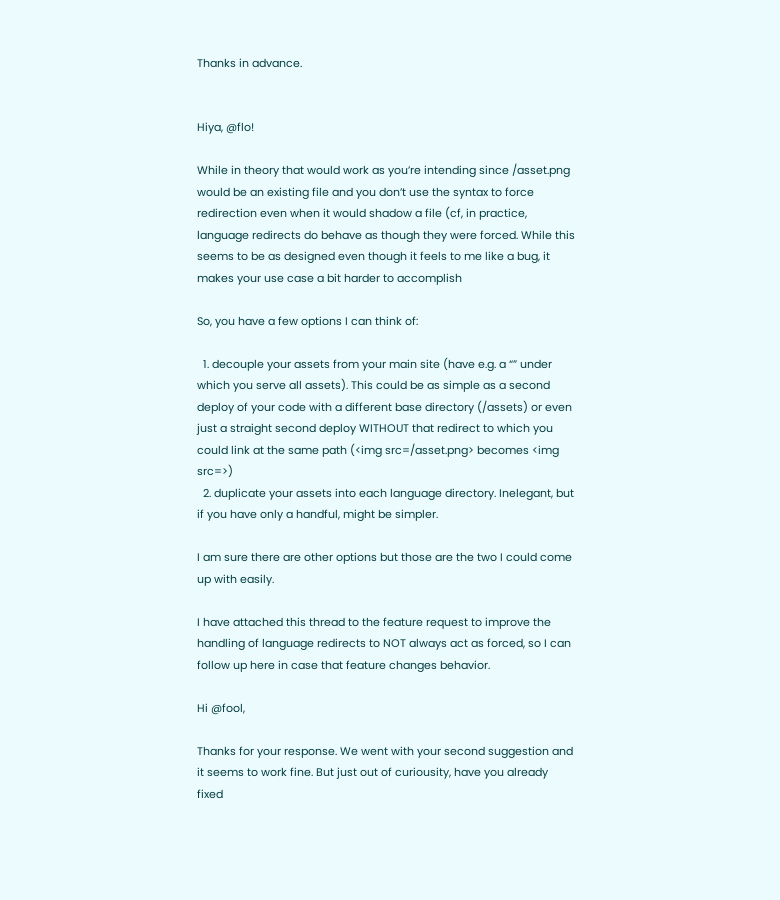Thanks in advance.


Hiya, @flo!

While in theory that would work as you’re intending since /asset.png would be an existing file and you don’t use the syntax to force redirection even when it would shadow a file (cf, in practice, language redirects do behave as though they were forced. While this seems to be as designed even though it feels to me like a bug, it makes your use case a bit harder to accomplish

So, you have a few options I can think of:

  1. decouple your assets from your main site (have e.g. a “” under which you serve all assets). This could be as simple as a second deploy of your code with a different base directory (/assets) or even just a straight second deploy WITHOUT that redirect to which you could link at the same path (<img src=/asset.png> becomes <img src=>)
  2. duplicate your assets into each language directory. Inelegant, but if you have only a handful, might be simpler.

I am sure there are other options but those are the two I could come up with easily.

I have attached this thread to the feature request to improve the handling of language redirects to NOT always act as forced, so I can follow up here in case that feature changes behavior.

Hi @fool,

Thanks for your response. We went with your second suggestion and it seems to work fine. But just out of curiousity, have you already fixed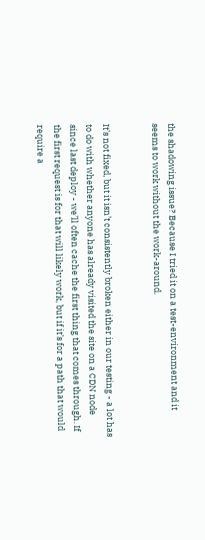the shadowing issue? Because I tried it on a test-environment and it seems to work without the work-around.


It’s not fixed, but it isn’t consistently broken either in our testing - a lot has to do with whether anyone has already visited the site on a CDN node since last deploy - we’ll often cache the first thing that comes through. If the first request is for that will likely work, but if it’s for a path that would require a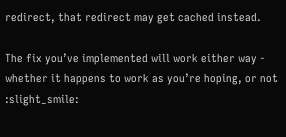redirect, that redirect may get cached instead.

The fix you’ve implemented will work either way - whether it happens to work as you’re hoping, or not :slight_smile: